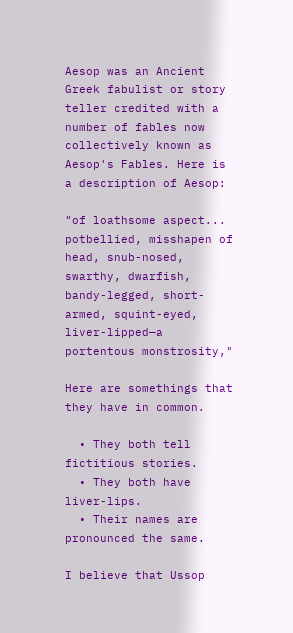Aesop was an Ancient Greek fabulist or story teller credited with a number of fables now collectively known as Aesop's Fables. Here is a description of Aesop:

"of loathsome aspect... potbellied, misshapen of head, snub-nosed, swarthy, dwarfish, bandy-legged, short-armed, squint-eyed, liver-lipped—a portentous monstrosity,"

Here are somethings that they have in common.

  • They both tell fictitious stories.
  • They both have liver-lips.
  • Their names are pronounced the same.

I believe that Ussop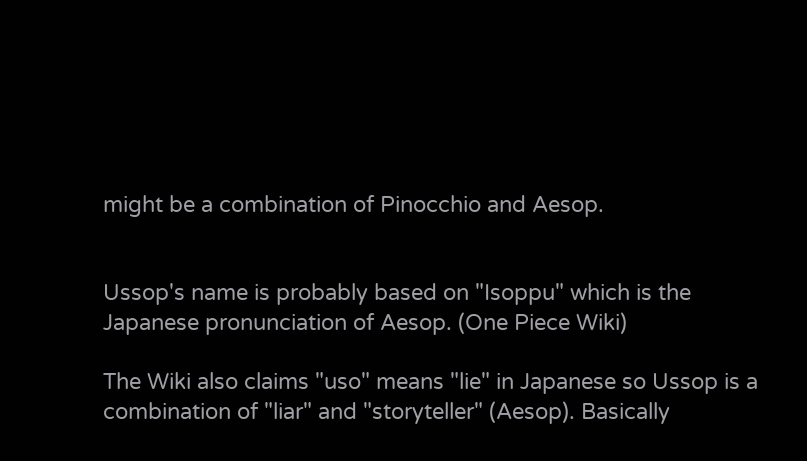might be a combination of Pinocchio and Aesop.


Ussop's name is probably based on "Isoppu" which is the Japanese pronunciation of Aesop. (One Piece Wiki)

The Wiki also claims "uso" means "lie" in Japanese so Ussop is a combination of "liar" and "storyteller" (Aesop). Basically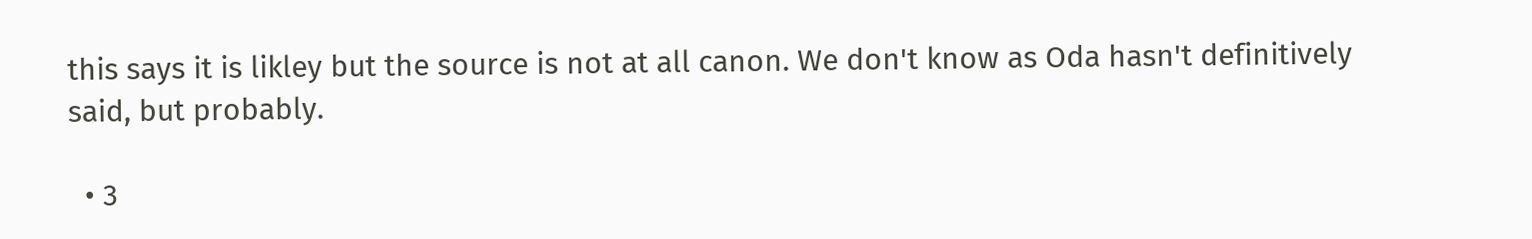this says it is likley but the source is not at all canon. We don't know as Oda hasn't definitively said, but probably.

  • 3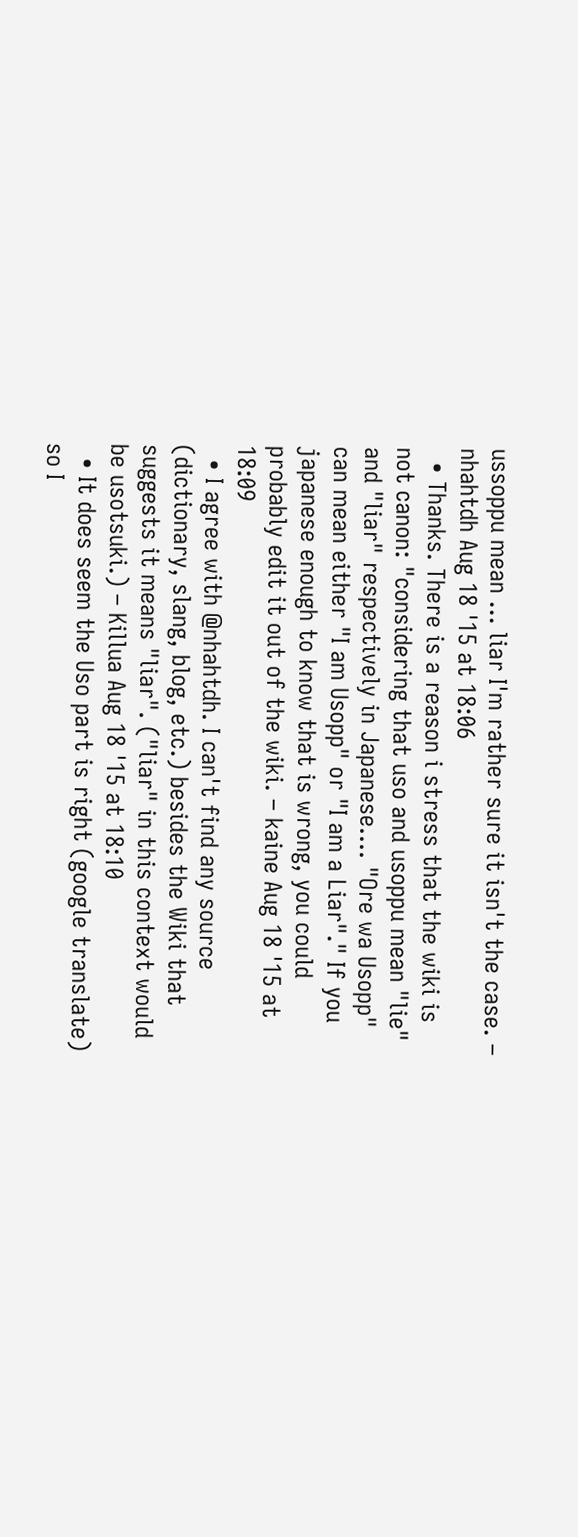ussoppu mean ... liar I'm rather sure it isn't the case. – nhahtdh Aug 18 '15 at 18:06
  • Thanks. There is a reason i stress that the wiki is not canon: "considering that uso and usoppu mean "lie" and "liar" respectively in Japanese.... "Ore wa Usopp" can mean either "I am Usopp" or "I am a Liar"." If you japanese enough to know that is wrong, you could probably edit it out of the wiki. – kaine Aug 18 '15 at 18:09
  • I agree with @nhahtdh. I can't find any source (dictionary, slang, blog, etc.) besides the Wiki that suggests it means "liar". ("liar" in this context would be usotsuki.) – Killua Aug 18 '15 at 18:10
  • It does seem the Uso part is right (google translate) so I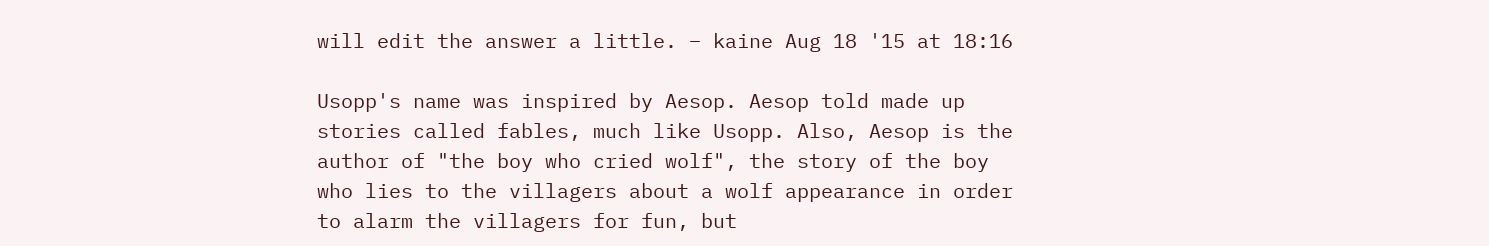will edit the answer a little. – kaine Aug 18 '15 at 18:16

Usopp's name was inspired by Aesop. Aesop told made up stories called fables, much like Usopp. Also, Aesop is the author of "the boy who cried wolf", the story of the boy who lies to the villagers about a wolf appearance in order to alarm the villagers for fun, but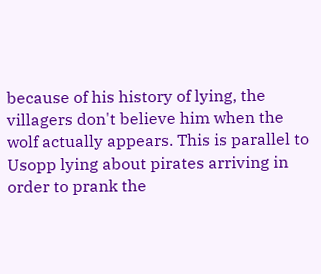because of his history of lying, the villagers don't believe him when the wolf actually appears. This is parallel to Usopp lying about pirates arriving in order to prank the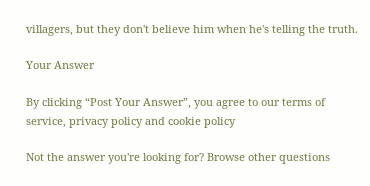villagers, but they don't believe him when he's telling the truth.

Your Answer

By clicking “Post Your Answer”, you agree to our terms of service, privacy policy and cookie policy

Not the answer you're looking for? Browse other questions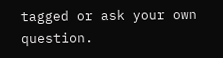tagged or ask your own question.